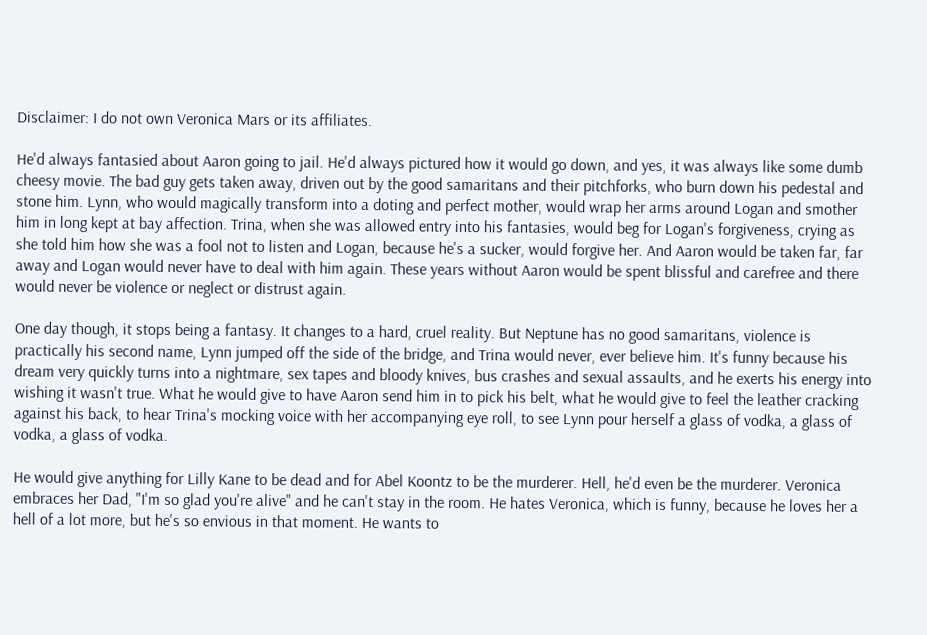Disclaimer: I do not own Veronica Mars or its affiliates.

He'd always fantasied about Aaron going to jail. He'd always pictured how it would go down, and yes, it was always like some dumb cheesy movie. The bad guy gets taken away, driven out by the good samaritans and their pitchforks, who burn down his pedestal and stone him. Lynn, who would magically transform into a doting and perfect mother, would wrap her arms around Logan and smother him in long kept at bay affection. Trina, when she was allowed entry into his fantasies, would beg for Logan's forgiveness, crying as she told him how she was a fool not to listen and Logan, because he's a sucker, would forgive her. And Aaron would be taken far, far away and Logan would never have to deal with him again. These years without Aaron would be spent blissful and carefree and there would never be violence or neglect or distrust again.

One day though, it stops being a fantasy. It changes to a hard, cruel reality. But Neptune has no good samaritans, violence is practically his second name, Lynn jumped off the side of the bridge, and Trina would never, ever believe him. It's funny because his dream very quickly turns into a nightmare, sex tapes and bloody knives, bus crashes and sexual assaults, and he exerts his energy into wishing it wasn't true. What he would give to have Aaron send him in to pick his belt, what he would give to feel the leather cracking against his back, to hear Trina's mocking voice with her accompanying eye roll, to see Lynn pour herself a glass of vodka, a glass of vodka, a glass of vodka.

He would give anything for Lilly Kane to be dead and for Abel Koontz to be the murderer. Hell, he'd even be the murderer. Veronica embraces her Dad, "I'm so glad you're alive" and he can't stay in the room. He hates Veronica, which is funny, because he loves her a hell of a lot more, but he's so envious in that moment. He wants to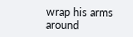wrap his arms around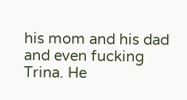his mom and his dad and even fucking Trina. He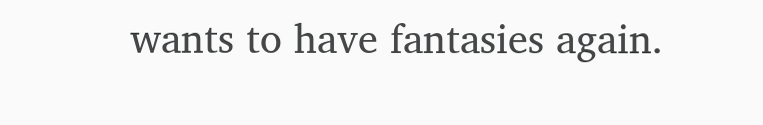wants to have fantasies again.